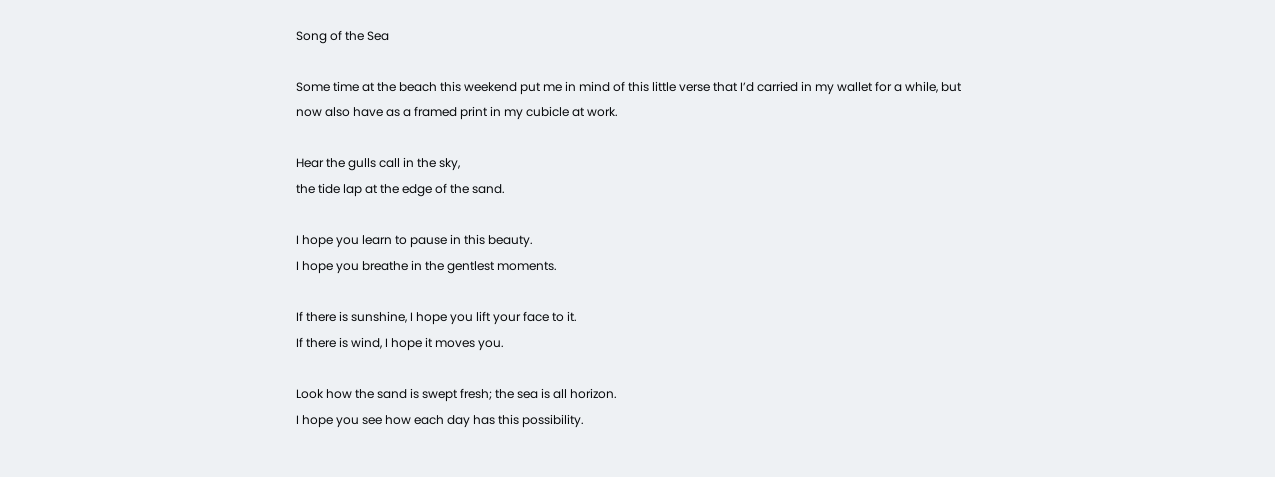Song of the Sea

Some time at the beach this weekend put me in mind of this little verse that I’d carried in my wallet for a while, but now also have as a framed print in my cubicle at work.

Hear the gulls call in the sky,
the tide lap at the edge of the sand.

I hope you learn to pause in this beauty.
I hope you breathe in the gentlest moments.

If there is sunshine, I hope you lift your face to it.
If there is wind, I hope it moves you.

Look how the sand is swept fresh; the sea is all horizon.
I hope you see how each day has this possibility.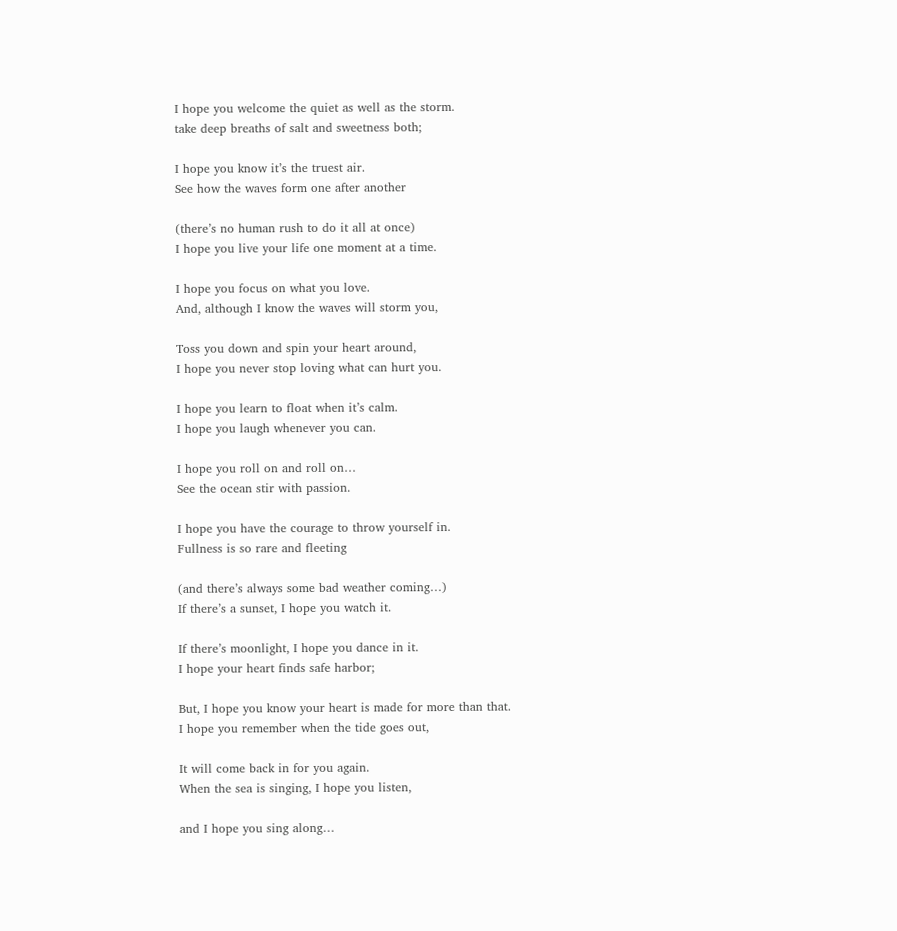I hope you welcome the quiet as well as the storm.
take deep breaths of salt and sweetness both;

I hope you know it’s the truest air.
See how the waves form one after another

(there’s no human rush to do it all at once)
I hope you live your life one moment at a time.

I hope you focus on what you love.
And, although I know the waves will storm you,

Toss you down and spin your heart around,
I hope you never stop loving what can hurt you.

I hope you learn to float when it’s calm.
I hope you laugh whenever you can.

I hope you roll on and roll on…
See the ocean stir with passion.

I hope you have the courage to throw yourself in.
Fullness is so rare and fleeting

(and there’s always some bad weather coming…)
If there’s a sunset, I hope you watch it.

If there’s moonlight, I hope you dance in it.
I hope your heart finds safe harbor;

But, I hope you know your heart is made for more than that.
I hope you remember when the tide goes out,

It will come back in for you again.
When the sea is singing, I hope you listen,

and I hope you sing along…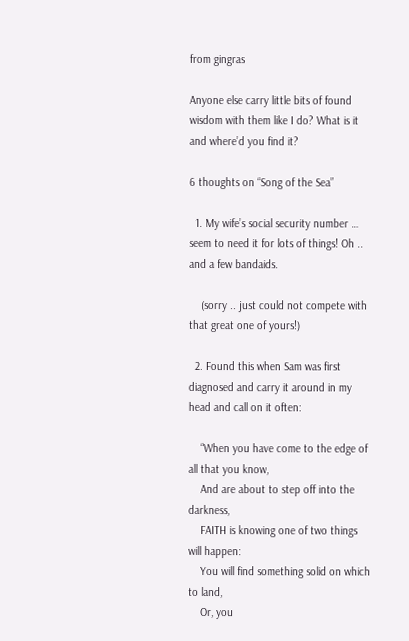from gingras

Anyone else carry little bits of found wisdom with them like I do? What is it and where’d you find it?

6 thoughts on “Song of the Sea”

  1. My wife’s social security number … seem to need it for lots of things! Oh .. and a few bandaids.

    (sorry .. just could not compete with that great one of yours!)

  2. Found this when Sam was first diagnosed and carry it around in my head and call on it often:

    “When you have come to the edge of all that you know,
    And are about to step off into the darkness,
    FAITH is knowing one of two things will happen:
    You will find something solid on which to land,
    Or, you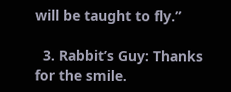will be taught to fly.”

  3. Rabbit’s Guy: Thanks for the smile.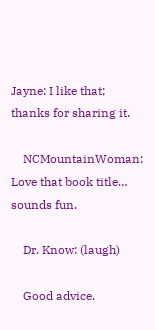Jayne: I like that; thanks for sharing it.

    NCMountainWoman: Love that book title… sounds fun.

    Dr. Know: (laugh)

    Good advice.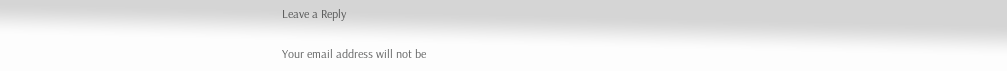Leave a Reply

Your email address will not be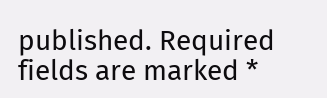published. Required fields are marked *